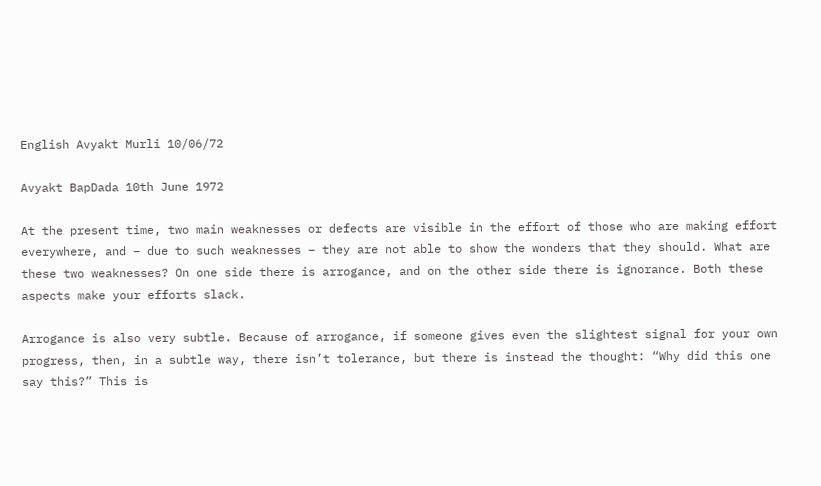English Avyakt Murli 10/06/72

Avyakt BapDada 10th June 1972

At the present time, two main weaknesses or defects are visible in the effort of those who are making effort everywhere, and – due to such weaknesses – they are not able to show the wonders that they should. What are these two weaknesses? On one side there is arrogance, and on the other side there is ignorance. Both these aspects make your efforts slack.

Arrogance is also very subtle. Because of arrogance, if someone gives even the slightest signal for your own progress, then, in a subtle way, there isn’t tolerance, but there is instead the thought: “Why did this one say this?” This is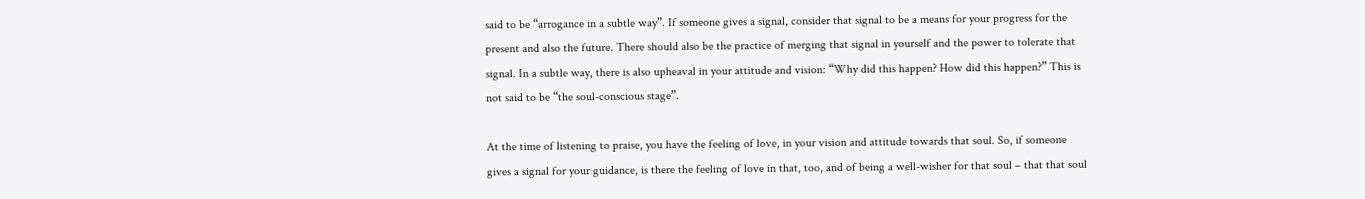said to be “arrogance in a subtle way”. If someone gives a signal, consider that signal to be a means for your progress for the present and also the future. There should also be the practice of merging that signal in yourself and the power to tolerate that signal. In a subtle way, there is also upheaval in your attitude and vision: “Why did this happen? How did this happen?” This is not said to be “the soul-conscious stage”.

At the time of listening to praise, you have the feeling of love, in your vision and attitude towards that soul. So, if someone gives a signal for your guidance, is there the feeling of love in that, too, and of being a well-wisher for that soul – that that soul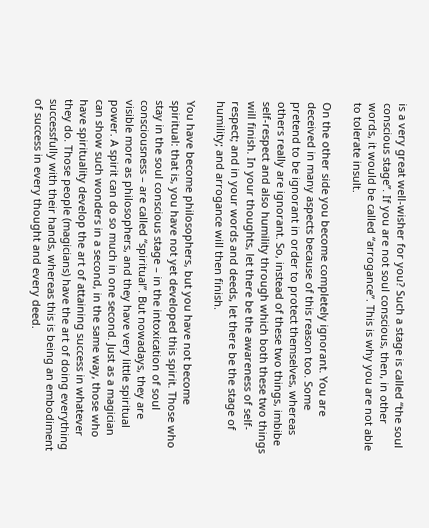is a very great well-wisher for you? Such a stage is called “the soul conscious stage”. If you are not soul conscious, then, in other words, it would be called “arrogance”. This is why you are not able to tolerate insult.

On the other side you become completely ignorant. You are deceived in many aspects because of this reason too. Some pretend to be ignorant in order to protect themselves, whereas others really are ignorant. So, instead of these two things, imbibe self-respect and also humility through which both these two things will finish. In your thoughts, let there be the awareness of self-respect; and in your words and deeds, let there be the stage of humility; and arrogance will then finish.

You have become philosophers, but you have not become spiritual: that is, you have not yet developed this spirit. Those who stay in the soul conscious stage – in the intoxication of soul consciousness – are called “spiritual”. But nowadays, they are visible more as philosophers, and they have very little spiritual power. A spirit can do so much in one second. Just as a magician can show such wonders in a second, in the same way, those who have spirituality develop the art of attaining success in whatever they do. Those people (magicians) have the art of doing everything successfully with their hands, whereas this is being an embodiment of success in every thought and every deed.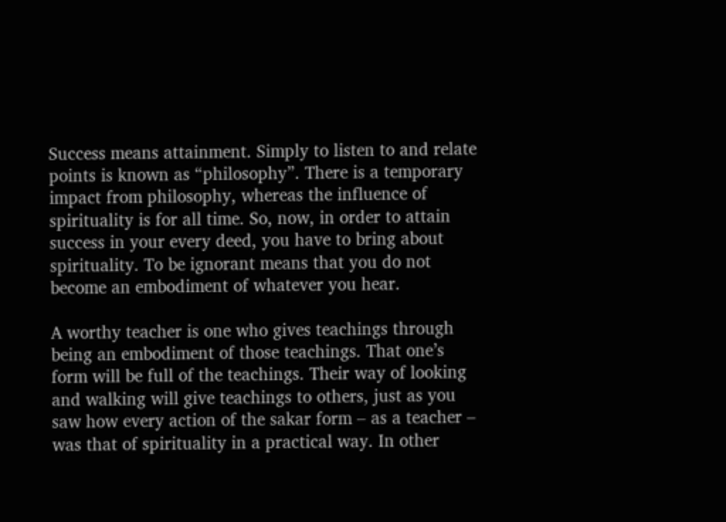Success means attainment. Simply to listen to and relate points is known as “philosophy”. There is a temporary impact from philosophy, whereas the influence of spirituality is for all time. So, now, in order to attain success in your every deed, you have to bring about spirituality. To be ignorant means that you do not become an embodiment of whatever you hear.

A worthy teacher is one who gives teachings through being an embodiment of those teachings. That one’s form will be full of the teachings. Their way of looking and walking will give teachings to others, just as you saw how every action of the sakar form – as a teacher – was that of spirituality in a practical way. In other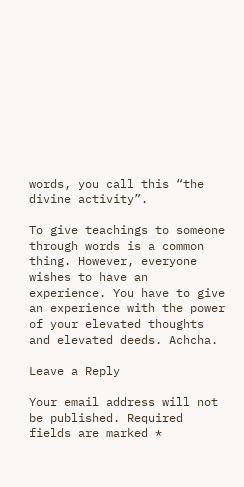words, you call this “the divine activity”.

To give teachings to someone through words is a common thing. However, everyone wishes to have an experience. You have to give an experience with the power of your elevated thoughts and elevated deeds. Achcha.

Leave a Reply

Your email address will not be published. Required fields are marked *